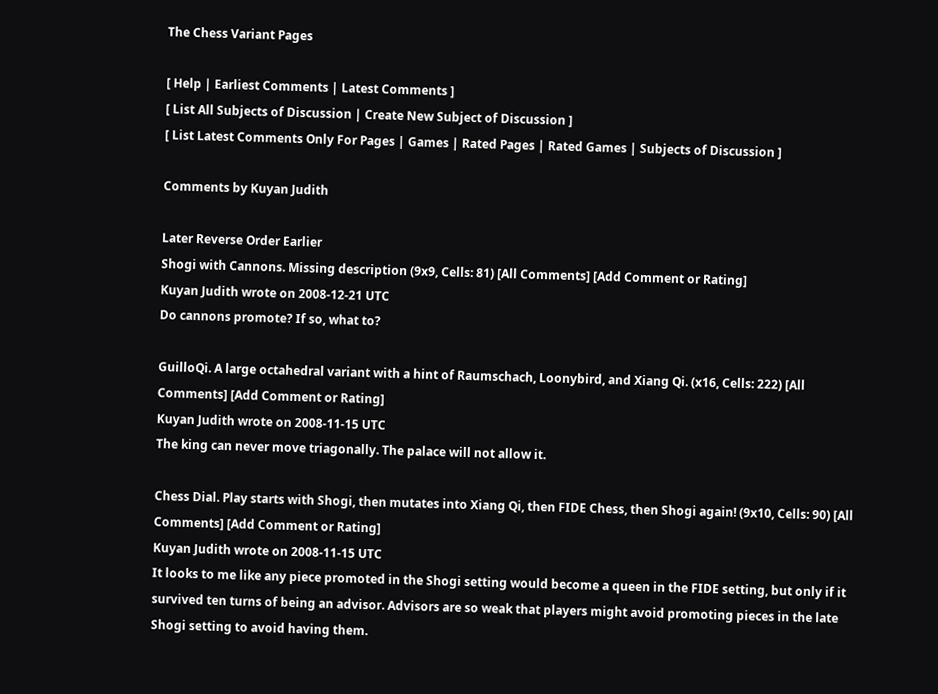The Chess Variant Pages

[ Help | Earliest Comments | Latest Comments ]
[ List All Subjects of Discussion | Create New Subject of Discussion ]
[ List Latest Comments Only For Pages | Games | Rated Pages | Rated Games | Subjects of Discussion ]

Comments by Kuyan Judith

Later Reverse Order Earlier
Shogi with Cannons. Missing description (9x9, Cells: 81) [All Comments] [Add Comment or Rating]
Kuyan Judith wrote on 2008-12-21 UTC
Do cannons promote? If so, what to?

GuilloQi. A large octahedral variant with a hint of Raumschach, Loonybird, and Xiang Qi. (x16, Cells: 222) [All Comments] [Add Comment or Rating]
Kuyan Judith wrote on 2008-11-15 UTC
The king can never move triagonally. The palace will not allow it.

Chess Dial. Play starts with Shogi, then mutates into Xiang Qi, then FIDE Chess, then Shogi again! (9x10, Cells: 90) [All Comments] [Add Comment or Rating]
Kuyan Judith wrote on 2008-11-15 UTC
It looks to me like any piece promoted in the Shogi setting would become a queen in the FIDE setting, but only if it survived ten turns of being an advisor. Advisors are so weak that players might avoid promoting pieces in the late Shogi setting to avoid having them.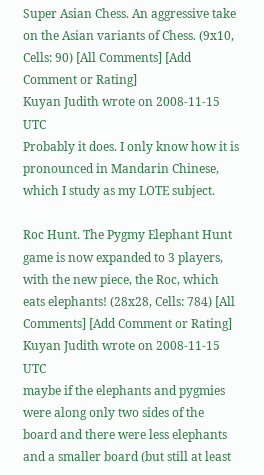Super Asian Chess. An aggressive take on the Asian variants of Chess. (9x10, Cells: 90) [All Comments] [Add Comment or Rating]
Kuyan Judith wrote on 2008-11-15 UTC
Probably it does. I only know how it is pronounced in Mandarin Chinese, which I study as my LOTE subject.

Roc Hunt. The Pygmy Elephant Hunt game is now expanded to 3 players, with the new piece, the Roc, which eats elephants! (28x28, Cells: 784) [All Comments] [Add Comment or Rating]
Kuyan Judith wrote on 2008-11-15 UTC
maybe if the elephants and pygmies were along only two sides of the board and there were less elephants and a smaller board (but still at least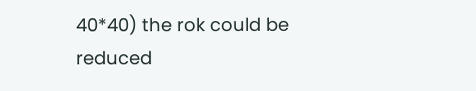40*40) the rok could be reduced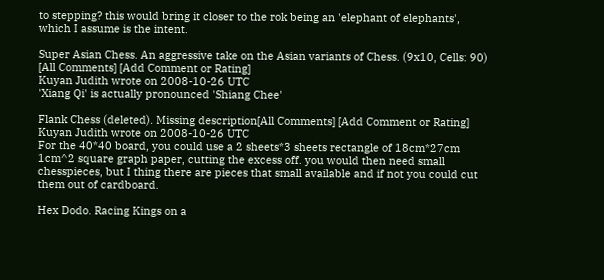to stepping? this would bring it closer to the rok being an 'elephant of elephants', which I assume is the intent.

Super Asian Chess. An aggressive take on the Asian variants of Chess. (9x10, Cells: 90) [All Comments] [Add Comment or Rating]
Kuyan Judith wrote on 2008-10-26 UTC
'Xiang Qi' is actually pronounced 'Shiang Chee'

Flank Chess (deleted). Missing description[All Comments] [Add Comment or Rating]
Kuyan Judith wrote on 2008-10-26 UTC
For the 40*40 board, you could use a 2 sheets*3 sheets rectangle of 18cm*27cm 1cm^2 square graph paper, cutting the excess off. you would then need small chesspieces, but I thing there are pieces that small available and if not you could cut them out of cardboard.

Hex Dodo. Racing Kings on a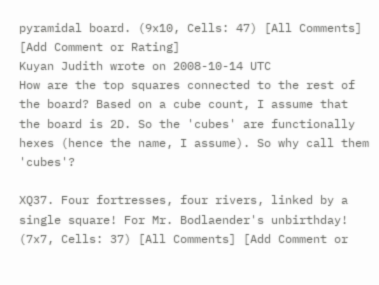pyramidal board. (9x10, Cells: 47) [All Comments] [Add Comment or Rating]
Kuyan Judith wrote on 2008-10-14 UTC
How are the top squares connected to the rest of the board? Based on a cube count, I assume that the board is 2D. So the 'cubes' are functionally hexes (hence the name, I assume). So why call them 'cubes'?

XQ37. Four fortresses, four rivers, linked by a single square! For Mr. Bodlaender's unbirthday! (7x7, Cells: 37) [All Comments] [Add Comment or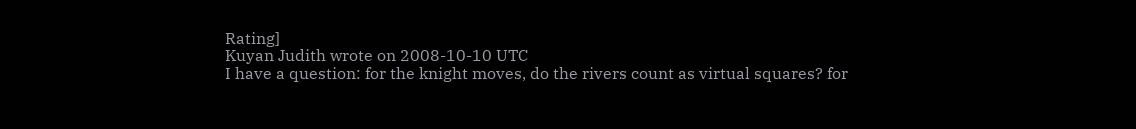Rating]
Kuyan Judith wrote on 2008-10-10 UTC
I have a question: for the knight moves, do the rivers count as virtual squares? for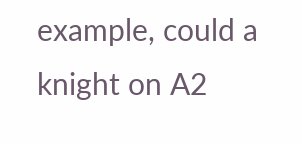example, could a knight on A2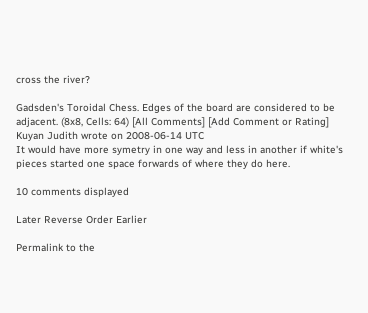cross the river?

Gadsden's Toroidal Chess. Edges of the board are considered to be adjacent. (8x8, Cells: 64) [All Comments] [Add Comment or Rating]
Kuyan Judith wrote on 2008-06-14 UTC
It would have more symetry in one way and less in another if white's pieces started one space forwards of where they do here.

10 comments displayed

Later Reverse Order Earlier

Permalink to the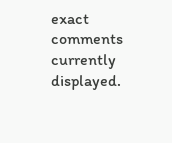exact comments currently displayed.